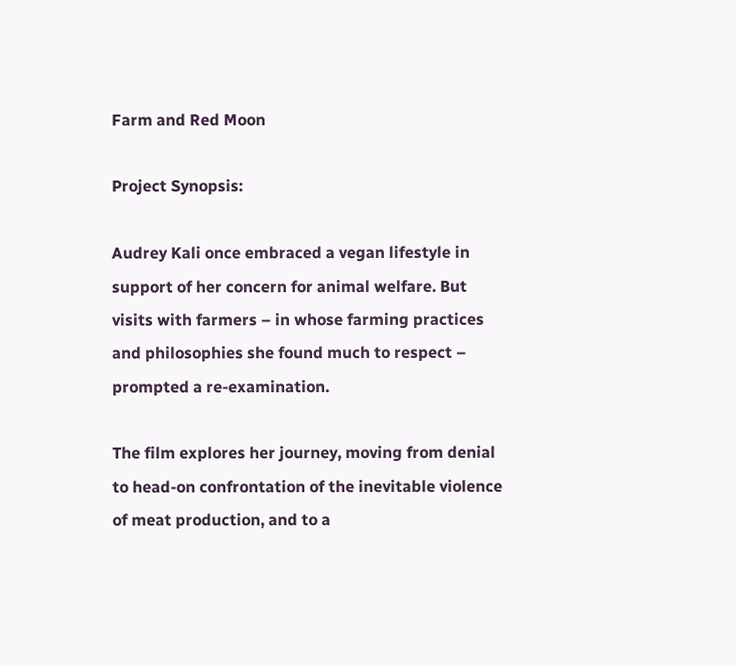Farm and Red Moon

Project Synopsis:

Audrey Kali once embraced a vegan lifestyle in support of her concern for animal welfare. But visits with farmers – in whose farming practices and philosophies she found much to respect – prompted a re-examination.

The film explores her journey, moving from denial to head-on confrontation of the inevitable violence of meat production, and to a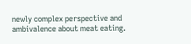newly complex perspective and ambivalence about meat eating.